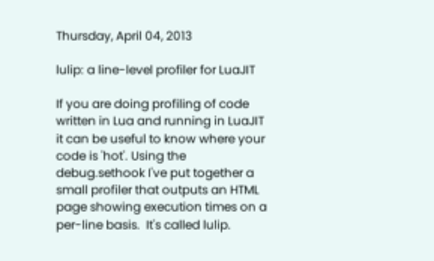Thursday, April 04, 2013

lulip: a line-level profiler for LuaJIT

If you are doing profiling of code written in Lua and running in LuaJIT it can be useful to know where your code is 'hot'. Using the debug.sethook I've put together a small profiler that outputs an HTML page showing execution times on a per-line basis.  It's called lulip.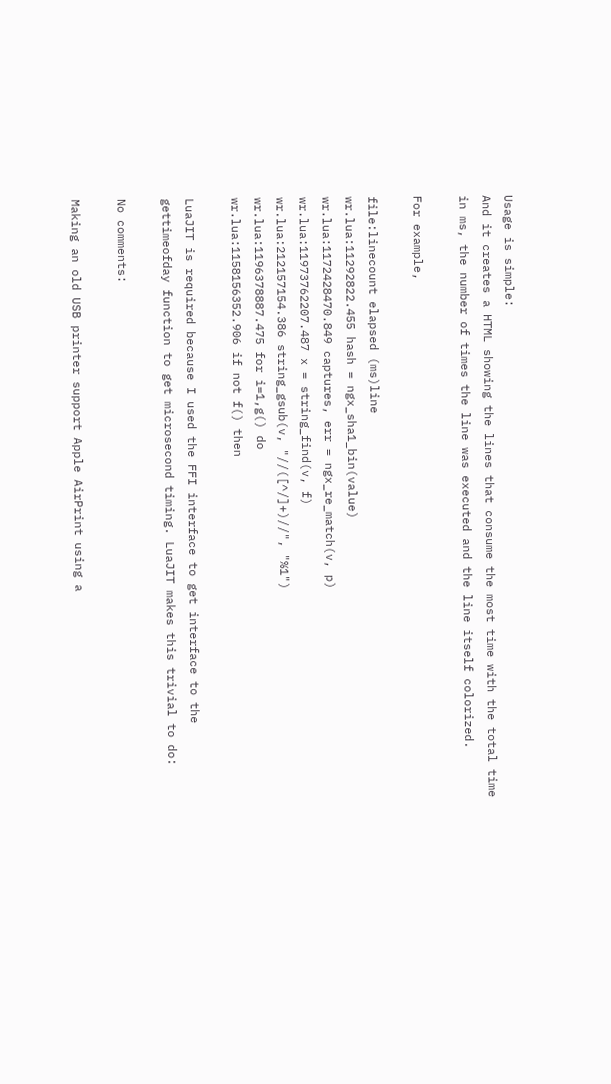Usage is simple:
And it creates a HTML showing the lines that consume the most time with the total time in ms, the number of times the line was executed and the line itself colorized.

For example,

file:linecount elapsed (ms)line
wr.lua:11292822.455 hash = ngx_sha1_bin(value)
wr.lua:1172428470.849 captures, err = ngx_re_match(v, p)
wr.lua:11973762207.487 x = string_find(v, f)
wr.lua:212157154.386 string_gsub(v, "//([^/]+)//", "%1")
wr.lua:1196378887.475 for i=1,g() do
wr.lua:1158156352.906 if not f() then

LuaJIT is required because I used the FFI interface to get interface to the gettimeofday function to get microsecond timing. LuaJIT makes this trivial to do:

No comments:

Making an old USB printer support Apple AirPrint using a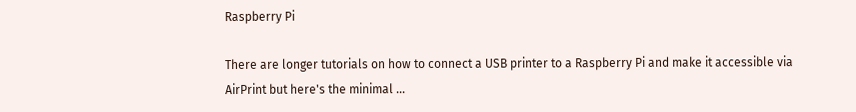Raspberry Pi

There are longer tutorials on how to connect a USB printer to a Raspberry Pi and make it accessible via AirPrint but here's the minimal ...